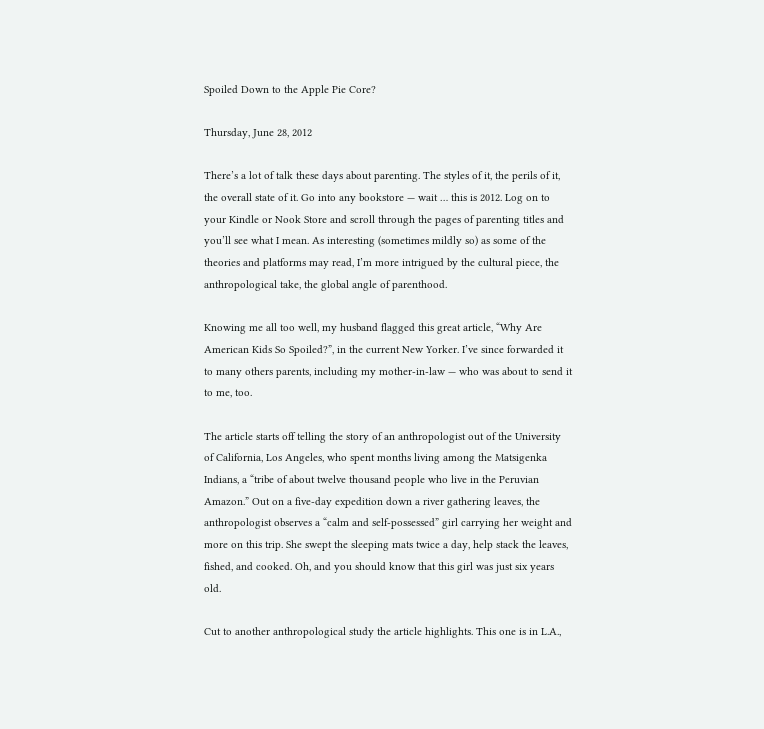Spoiled Down to the Apple Pie Core?

Thursday, June 28, 2012

There’s a lot of talk these days about parenting. The styles of it, the perils of it, the overall state of it. Go into any bookstore — wait … this is 2012. Log on to your Kindle or Nook Store and scroll through the pages of parenting titles and you’ll see what I mean. As interesting (sometimes mildly so) as some of the theories and platforms may read, I’m more intrigued by the cultural piece, the anthropological take, the global angle of parenthood.

Knowing me all too well, my husband flagged this great article, “Why Are American Kids So Spoiled?”, in the current New Yorker. I’ve since forwarded it to many others parents, including my mother-in-law — who was about to send it to me, too.

The article starts off telling the story of an anthropologist out of the University of California, Los Angeles, who spent months living among the Matsigenka Indians, a “tribe of about twelve thousand people who live in the Peruvian Amazon.” Out on a five-day expedition down a river gathering leaves, the anthropologist observes a “calm and self-possessed” girl carrying her weight and more on this trip. She swept the sleeping mats twice a day, help stack the leaves, fished, and cooked. Oh, and you should know that this girl was just six years old.

Cut to another anthropological study the article highlights. This one is in L.A.,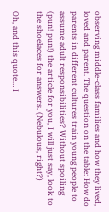observing middle-class families and how they lived, loved and parent. The question on the table: How do parents in different cultures train young people to assume adult responsibilities? Without spoiling (pun! pun!) the article for you, I will just say, look to the shoelaces for answers. (Nebulous, right?)

Oh, and this quote… I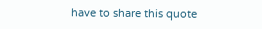have to share this quote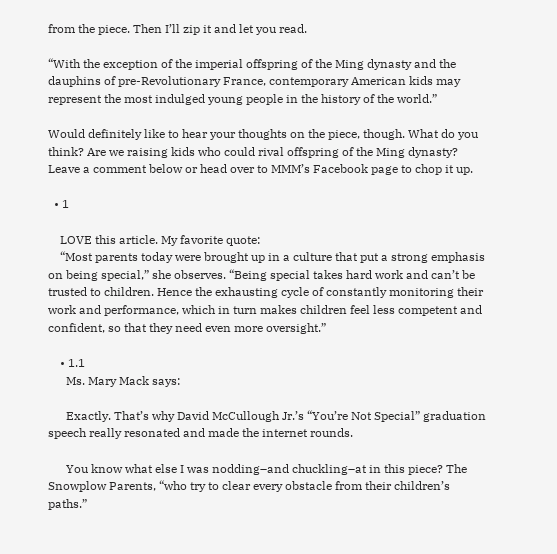from the piece. Then I’ll zip it and let you read.

“With the exception of the imperial offspring of the Ming dynasty and the dauphins of pre-Revolutionary France, contemporary American kids may represent the most indulged young people in the history of the world.”

Would definitely like to hear your thoughts on the piece, though. What do you think? Are we raising kids who could rival offspring of the Ming dynasty? Leave a comment below or head over to MMM’s Facebook page to chop it up.

  • 1

    LOVE this article. My favorite quote:
    “Most parents today were brought up in a culture that put a strong emphasis on being special,” she observes. “Being special takes hard work and can’t be trusted to children. Hence the exhausting cycle of constantly monitoring their work and performance, which in turn makes children feel less competent and confident, so that they need even more oversight.”

    • 1.1
      Ms. Mary Mack says:

      Exactly. That’s why David McCullough Jr.’s “You’re Not Special” graduation speech really resonated and made the internet rounds.

      You know what else I was nodding–and chuckling–at in this piece? The Snowplow Parents, “who try to clear every obstacle from their children’s paths.”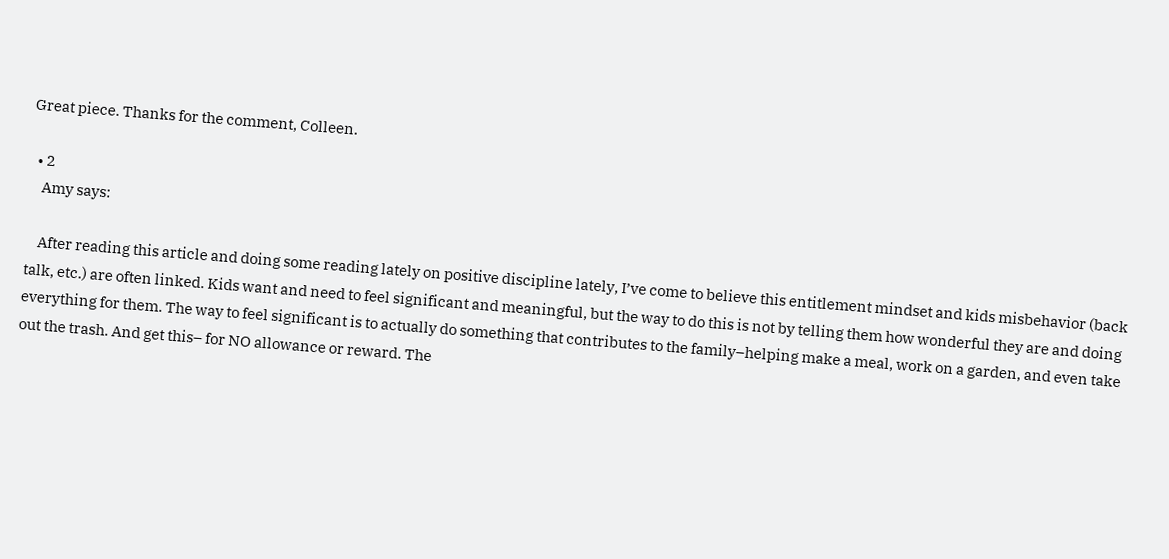Great piece. Thanks for the comment, Colleen.

  • 2
    Amy says:

    After reading this article and doing some reading lately on positive discipline lately, I’ve come to believe this entitlement mindset and kids misbehavior (back talk, etc.) are often linked. Kids want and need to feel significant and meaningful, but the way to do this is not by telling them how wonderful they are and doing everything for them. The way to feel significant is to actually do something that contributes to the family–helping make a meal, work on a garden, and even take out the trash. And get this– for NO allowance or reward. The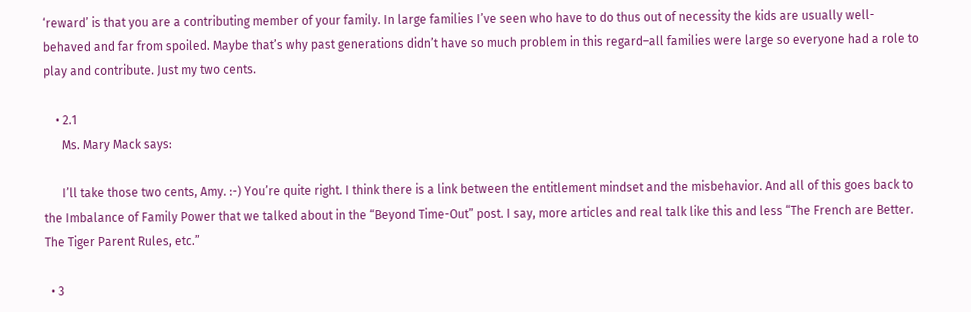‘reward’ is that you are a contributing member of your family. In large families I’ve seen who have to do thus out of necessity the kids are usually well-behaved and far from spoiled. Maybe that’s why past generations didn’t have so much problem in this regard–all families were large so everyone had a role to play and contribute. Just my two cents.

    • 2.1
      Ms. Mary Mack says:

      I’ll take those two cents, Amy. :-) You’re quite right. I think there is a link between the entitlement mindset and the misbehavior. And all of this goes back to the Imbalance of Family Power that we talked about in the “Beyond Time-Out” post. I say, more articles and real talk like this and less “The French are Better. The Tiger Parent Rules, etc.”

  • 3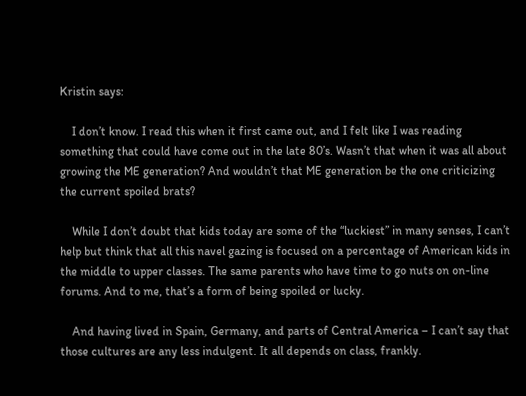Kristin says:

    I don’t know. I read this when it first came out, and I felt like I was reading something that could have come out in the late 80’s. Wasn’t that when it was all about growing the ME generation? And wouldn’t that ME generation be the one criticizing the current spoiled brats?

    While I don’t doubt that kids today are some of the “luckiest” in many senses, I can’t help but think that all this navel gazing is focused on a percentage of American kids in the middle to upper classes. The same parents who have time to go nuts on on-line forums. And to me, that’s a form of being spoiled or lucky.

    And having lived in Spain, Germany, and parts of Central America – I can’t say that those cultures are any less indulgent. It all depends on class, frankly.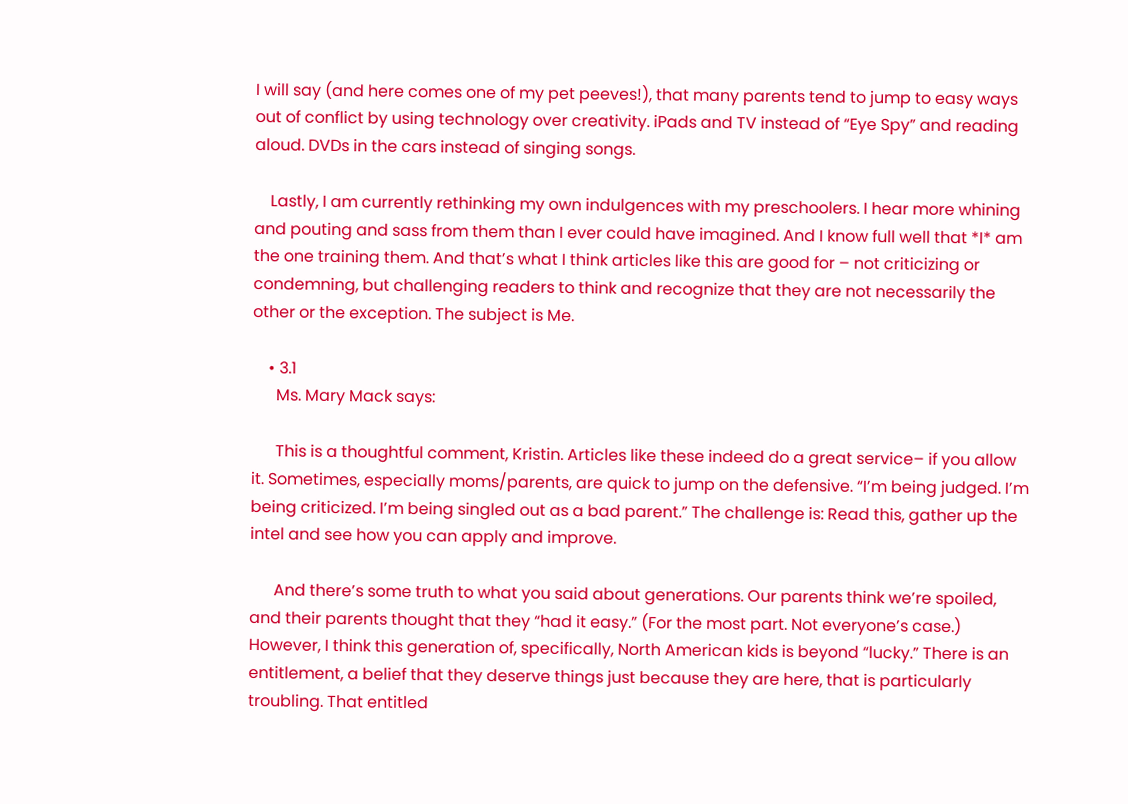I will say (and here comes one of my pet peeves!), that many parents tend to jump to easy ways out of conflict by using technology over creativity. iPads and TV instead of “Eye Spy” and reading aloud. DVDs in the cars instead of singing songs.

    Lastly, I am currently rethinking my own indulgences with my preschoolers. I hear more whining and pouting and sass from them than I ever could have imagined. And I know full well that *I* am the one training them. And that’s what I think articles like this are good for – not criticizing or condemning, but challenging readers to think and recognize that they are not necessarily the other or the exception. The subject is Me.

    • 3.1
      Ms. Mary Mack says:

      This is a thoughtful comment, Kristin. Articles like these indeed do a great service– if you allow it. Sometimes, especially moms/parents, are quick to jump on the defensive. “I’m being judged. I’m being criticized. I’m being singled out as a bad parent.” The challenge is: Read this, gather up the intel and see how you can apply and improve.

      And there’s some truth to what you said about generations. Our parents think we’re spoiled, and their parents thought that they “had it easy.” (For the most part. Not everyone’s case.) However, I think this generation of, specifically, North American kids is beyond “lucky.” There is an entitlement, a belief that they deserve things just because they are here, that is particularly troubling. That entitled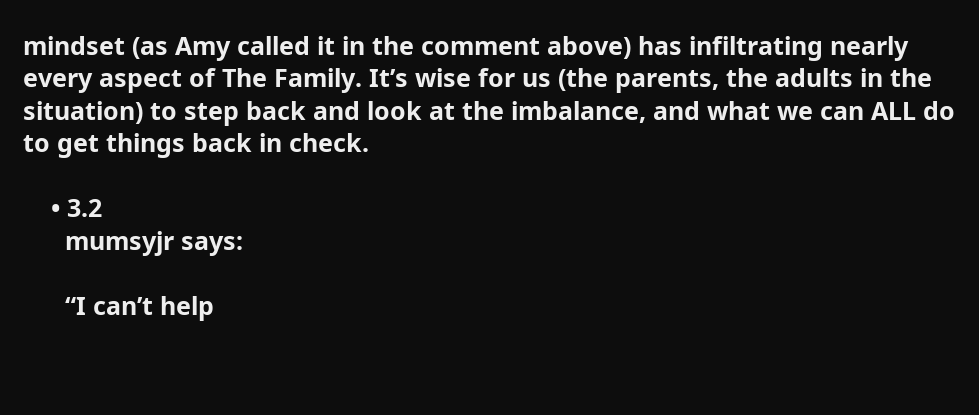mindset (as Amy called it in the comment above) has infiltrating nearly every aspect of The Family. It’s wise for us (the parents, the adults in the situation) to step back and look at the imbalance, and what we can ALL do to get things back in check.

    • 3.2
      mumsyjr says:

      “I can’t help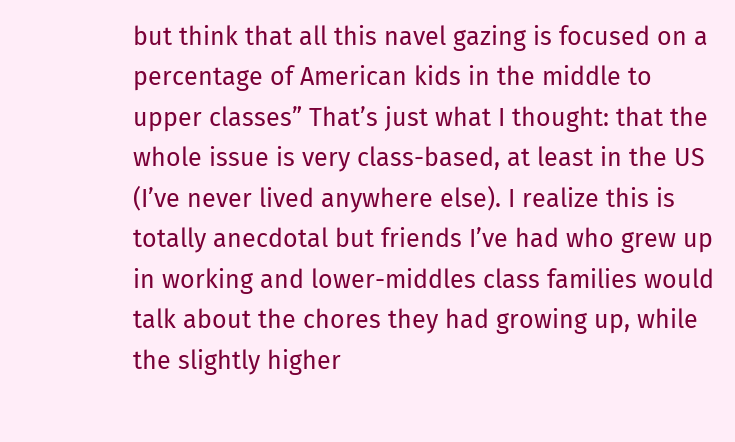but think that all this navel gazing is focused on a percentage of American kids in the middle to upper classes” That’s just what I thought: that the whole issue is very class-based, at least in the US (I’ve never lived anywhere else). I realize this is totally anecdotal but friends I’ve had who grew up in working and lower-middles class families would talk about the chores they had growing up, while the slightly higher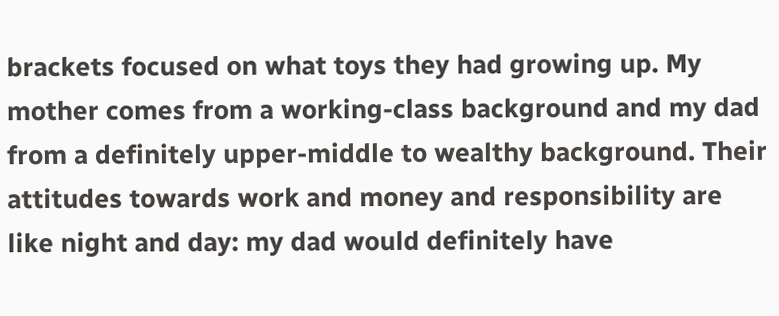brackets focused on what toys they had growing up. My mother comes from a working-class background and my dad from a definitely upper-middle to wealthy background. Their attitudes towards work and money and responsibility are like night and day: my dad would definitely have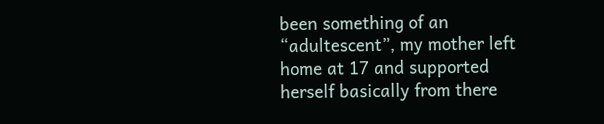been something of an “adultescent”, my mother left home at 17 and supported herself basically from there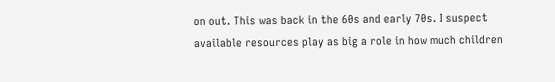on out. This was back in the 60s and early 70s. I suspect available resources play as big a role in how much children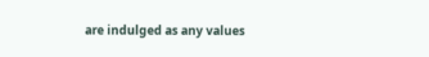are indulged as any values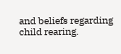and beliefs regarding child rearing.